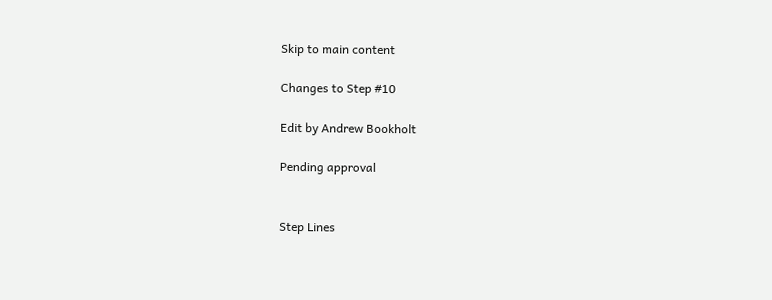Skip to main content

Changes to Step #10

Edit by Andrew Bookholt

Pending approval


Step Lines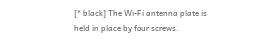[* black] The Wi-Fi antenna plate is held in place by four screws.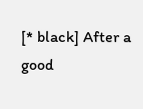[* black] After a good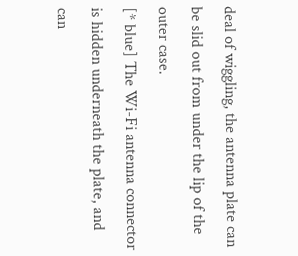deal of wiggling, the antenna plate can be slid out from under the lip of the outer case.
[* blue] The Wi-Fi antenna connector is hidden underneath the plate, and can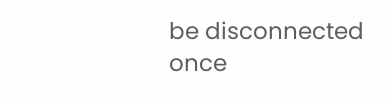be disconnected once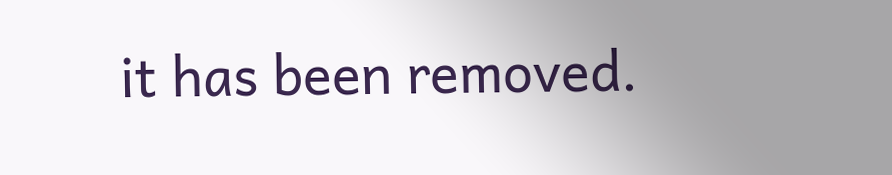it has been removed.